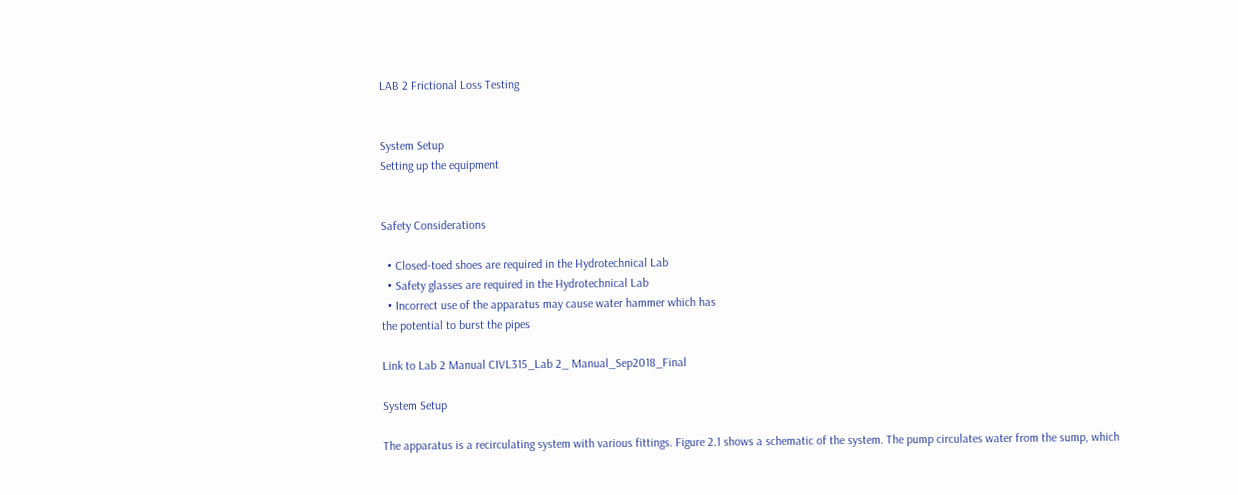LAB 2 Frictional Loss Testing


System Setup
Setting up the equipment


Safety Considerations

  • Closed-toed shoes are required in the Hydrotechnical Lab
  • Safety glasses are required in the Hydrotechnical Lab
  • Incorrect use of the apparatus may cause water hammer which has
the potential to burst the pipes

Link to Lab 2 Manual CIVL315_Lab 2_ Manual_Sep2018_Final

System Setup

The apparatus is a recirculating system with various fittings. Figure 2.1 shows a schematic of the system. The pump circulates water from the sump, which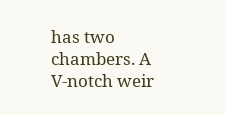has two chambers. A V-notch weir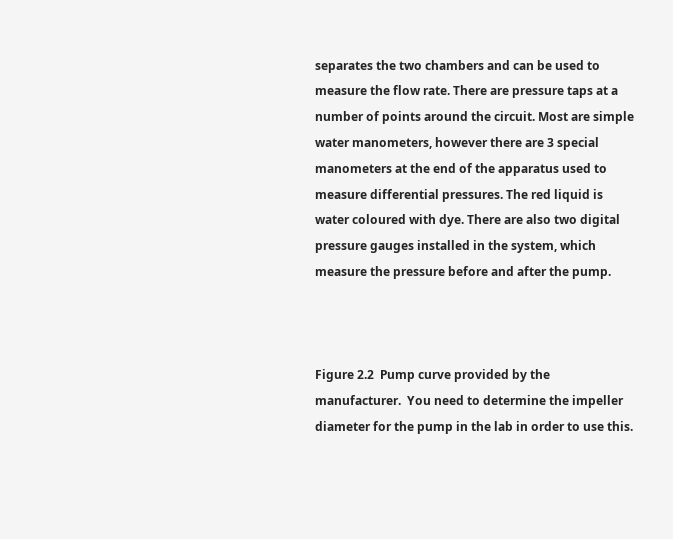separates the two chambers and can be used to measure the flow rate. There are pressure taps at a number of points around the circuit. Most are simple water manometers, however there are 3 special manometers at the end of the apparatus used to measure differential pressures. The red liquid is water coloured with dye. There are also two digital pressure gauges installed in the system, which measure the pressure before and after the pump.



Figure 2.2  Pump curve provided by the manufacturer.  You need to determine the impeller diameter for the pump in the lab in order to use this.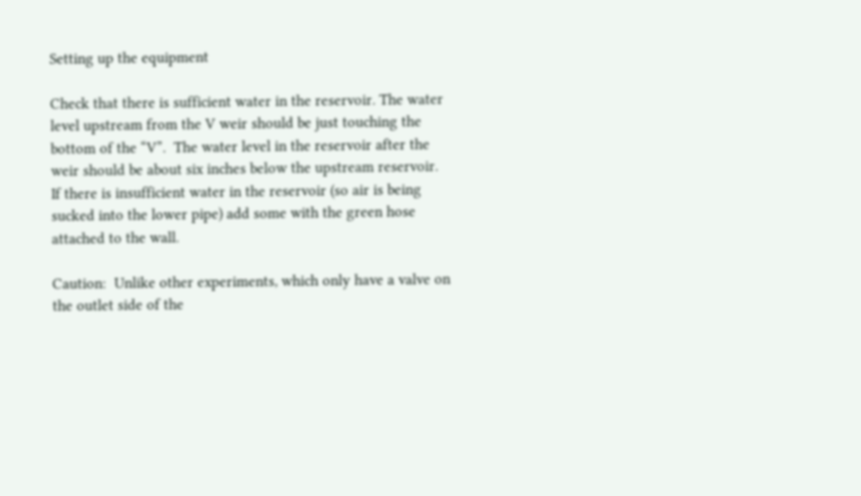Setting up the equipment

Check that there is sufficient water in the reservoir. The water level upstream from the V weir should be just touching the bottom of the “V”.  The water level in the reservoir after the weir should be about six inches below the upstream reservoir.
If there is insufficient water in the reservoir (so air is being sucked into the lower pipe) add some with the green hose attached to the wall.

Caution:  Unlike other experiments, which only have a valve on the outlet side of the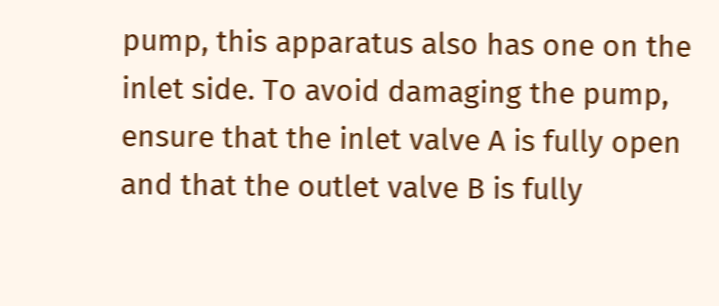pump, this apparatus also has one on the inlet side. To avoid damaging the pump, ensure that the inlet valve A is fully open and that the outlet valve B is fully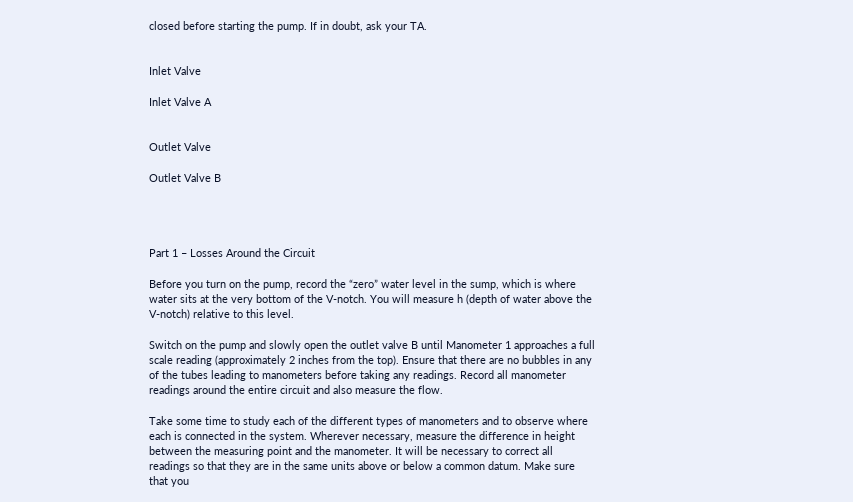closed before starting the pump. If in doubt, ask your TA.


Inlet Valve

Inlet Valve A


Outlet Valve

Outlet Valve B




Part 1 – Losses Around the Circuit

Before you turn on the pump, record the “zero” water level in the sump, which is where water sits at the very bottom of the V-notch. You will measure h (depth of water above the V-notch) relative to this level.

Switch on the pump and slowly open the outlet valve B until Manometer 1 approaches a full scale reading (approximately 2 inches from the top). Ensure that there are no bubbles in any of the tubes leading to manometers before taking any readings. Record all manometer readings around the entire circuit and also measure the flow.

Take some time to study each of the different types of manometers and to observe where each is connected in the system. Wherever necessary, measure the difference in height between the measuring point and the manometer. It will be necessary to correct all readings so that they are in the same units above or below a common datum. Make sure that you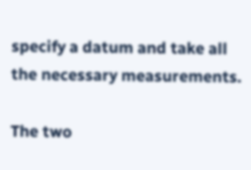specify a datum and take all the necessary measurements.

The two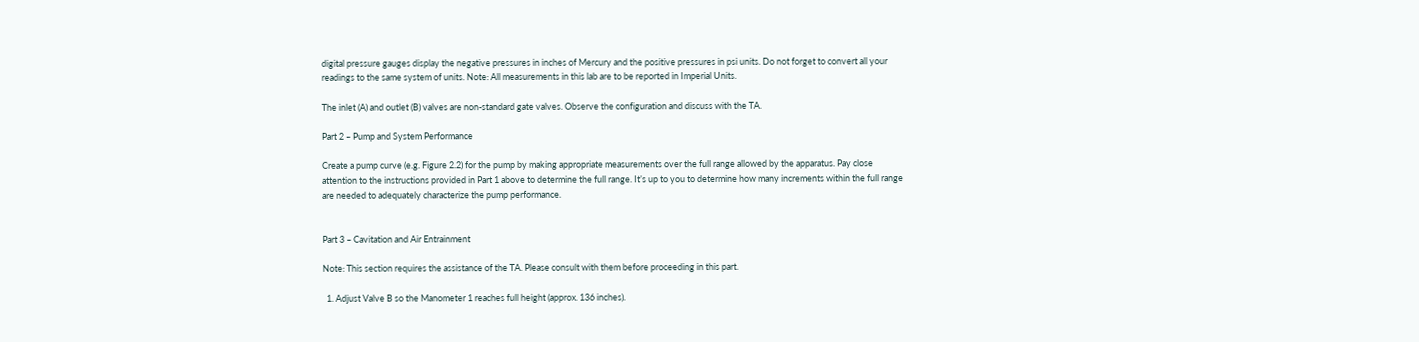digital pressure gauges display the negative pressures in inches of Mercury and the positive pressures in psi units. Do not forget to convert all your readings to the same system of units. Note: All measurements in this lab are to be reported in Imperial Units.

The inlet (A) and outlet (B) valves are non-standard gate valves. Observe the configuration and discuss with the TA.

Part 2 – Pump and System Performance

Create a pump curve (e.g. Figure 2.2) for the pump by making appropriate measurements over the full range allowed by the apparatus. Pay close attention to the instructions provided in Part 1 above to determine the full range. It’s up to you to determine how many increments within the full range are needed to adequately characterize the pump performance.


Part 3 – Cavitation and Air Entrainment

Note: This section requires the assistance of the TA. Please consult with them before proceeding in this part.

  1. Adjust Valve B so the Manometer 1 reaches full height (approx. 136 inches).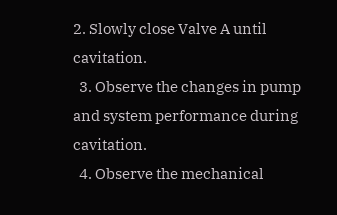2. Slowly close Valve A until cavitation.
  3. Observe the changes in pump and system performance during cavitation.
  4. Observe the mechanical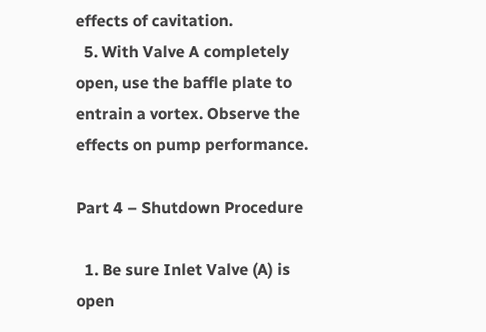effects of cavitation.
  5. With Valve A completely open, use the baffle plate to entrain a vortex. Observe the effects on pump performance.

Part 4 – Shutdown Procedure

  1. Be sure Inlet Valve (A) is open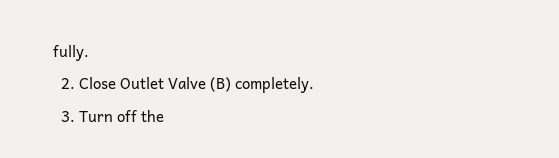fully.
  2. Close Outlet Valve (B) completely.
  3. Turn off the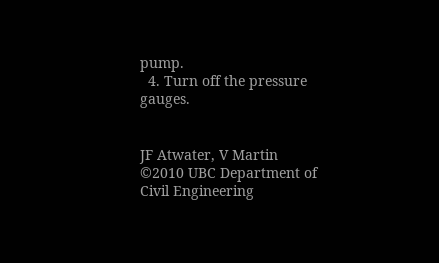pump.
  4. Turn off the pressure gauges.


JF Atwater, V Martin      ©2010 UBC Department of Civil Engineering